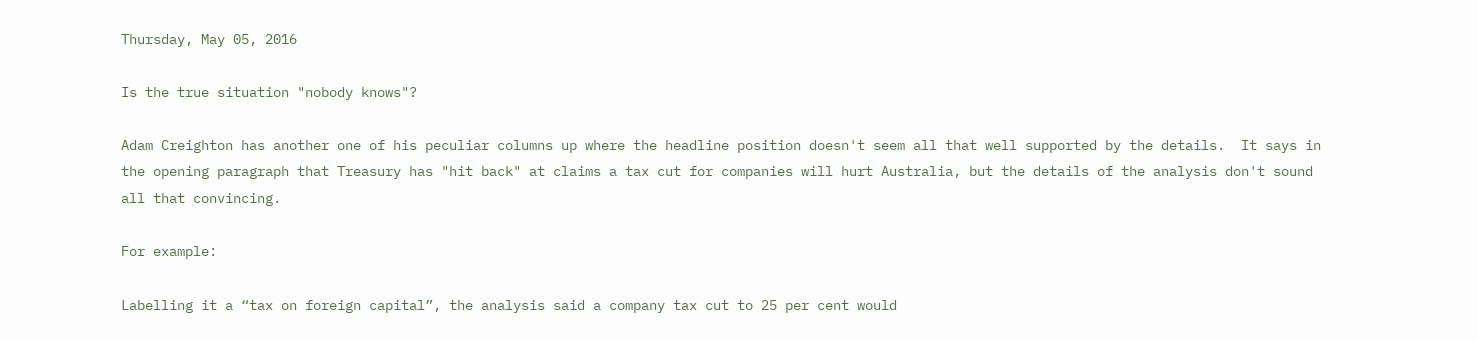Thursday, May 05, 2016

Is the true situation "nobody knows"?

Adam Creighton has another one of his peculiar columns up where the headline position doesn't seem all that well supported by the details.  It says in the opening paragraph that Treasury has "hit back" at claims a tax cut for companies will hurt Australia, but the details of the analysis don't sound all that convincing.

For example:

Labelling it a “tax on foreign capital”, the analysis said a company tax cut to 25 per cent would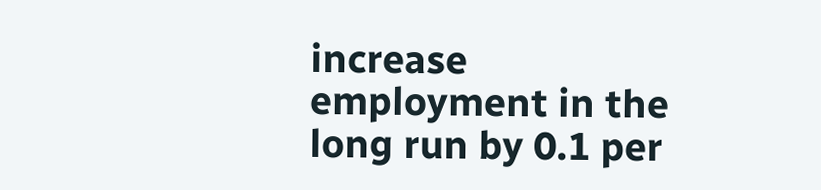increase employment in the long run by 0.1 per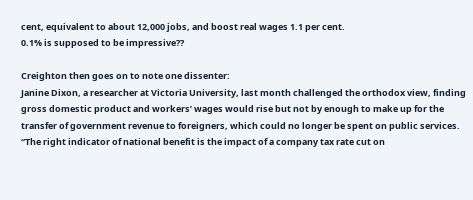cent, equivalent to about 12,000 jobs, and boost real wages 1.1 per cent.
0.1% is supposed to be impressive??

Creighton then goes on to note one dissenter:
Janine Dixon, a researcher at Victoria University, last month challenged the orthodox view, finding gross domestic product and workers’ wages would rise but not by enough to make up for the transfer of government revenue to foreigners, which could no longer be spent on public services.
“The right indicator of national benefit is the impact of a company tax rate cut on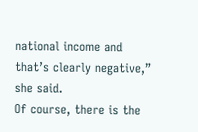national income and that’s clearly negative,” she said.
Of course, there is the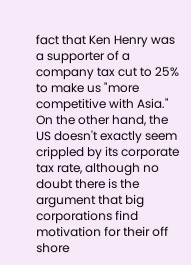fact that Ken Henry was a supporter of a company tax cut to 25% to make us "more competitive with Asia."   On the other hand, the US doesn't exactly seem crippled by its corporate tax rate, although no doubt there is the argument that big corporations find motivation for their off shore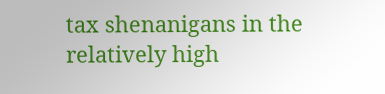tax shenanigans in the relatively high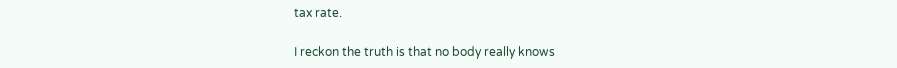tax rate.

I reckon the truth is that no body really knows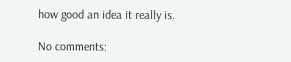how good an idea it really is.

No comments: